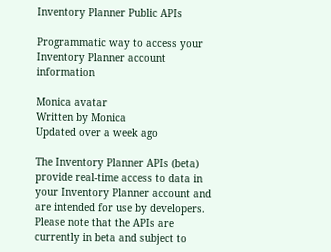Inventory Planner Public APIs

Programmatic way to access your Inventory Planner account information

Monica avatar
Written by Monica
Updated over a week ago

The Inventory Planner APIs (beta) provide real-time access to data in your Inventory Planner account and are intended for use by developers. Please note that the APIs are currently in beta and subject to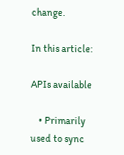change.

In this article:

APIs available

    • Primarily used to sync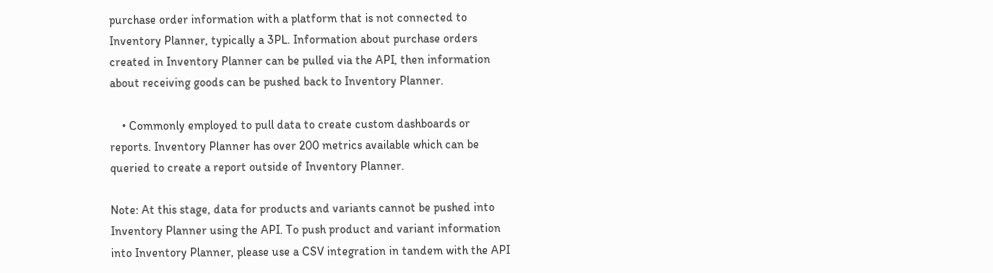purchase order information with a platform that is not connected to Inventory Planner, typically a 3PL. Information about purchase orders created in Inventory Planner can be pulled via the API, then information about receiving goods can be pushed back to Inventory Planner.

    • Commonly employed to pull data to create custom dashboards or reports. Inventory Planner has over 200 metrics available which can be queried to create a report outside of Inventory Planner.

Note: At this stage, data for products and variants cannot be pushed into Inventory Planner using the API. To push product and variant information into Inventory Planner, please use a CSV integration in tandem with the API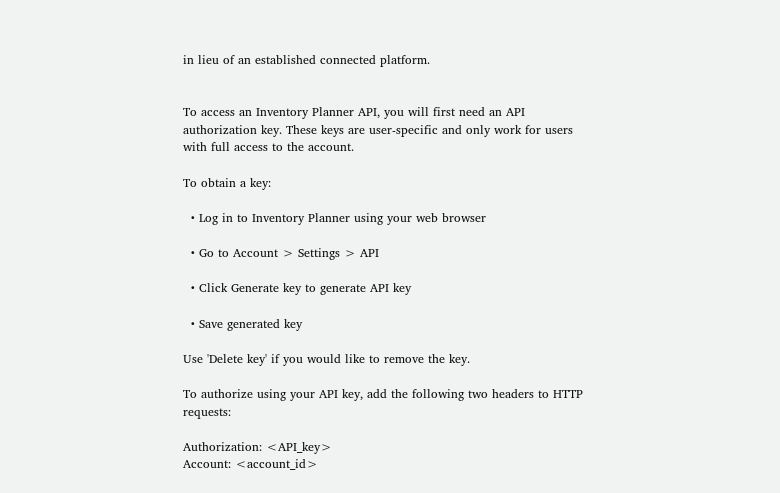in lieu of an established connected platform.


To access an Inventory Planner API, you will first need an API authorization key. These keys are user-specific and only work for users with full access to the account.

To obtain a key:

  • Log in to Inventory Planner using your web browser

  • Go to Account > Settings > API

  • Click Generate key to generate API key

  • Save generated key

Use 'Delete key' if you would like to remove the key.

To authorize using your API key, add the following two headers to HTTP requests:

Authorization: <API_key>
Account: <account_id>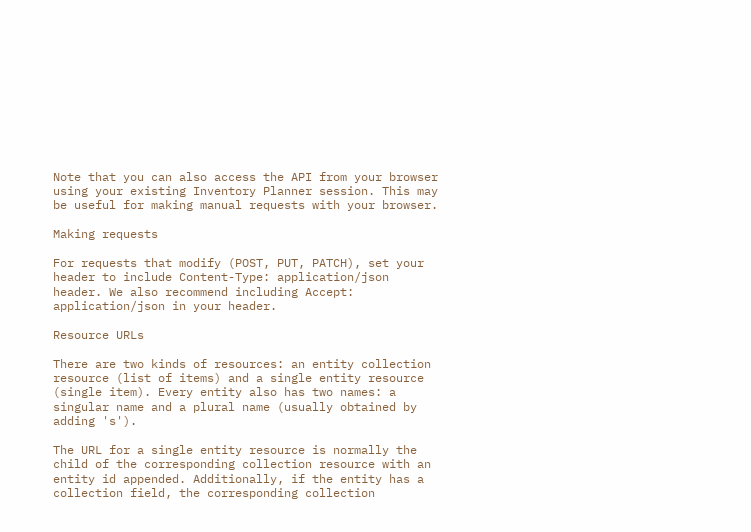Note that you can also access the API from your browser using your existing Inventory Planner session. This may be useful for making manual requests with your browser.

Making requests

For requests that modify (POST, PUT, PATCH), set your header to include Content-Type: application/json header. We also recommend including Accept: application/json in your header.

Resource URLs

There are two kinds of resources: an entity collection resource (list of items) and a single entity resource (single item). Every entity also has two names: a singular name and a plural name (usually obtained by adding 's').

The URL for a single entity resource is normally the child of the corresponding collection resource with an entity id appended. Additionally, if the entity has a collection field, the corresponding collection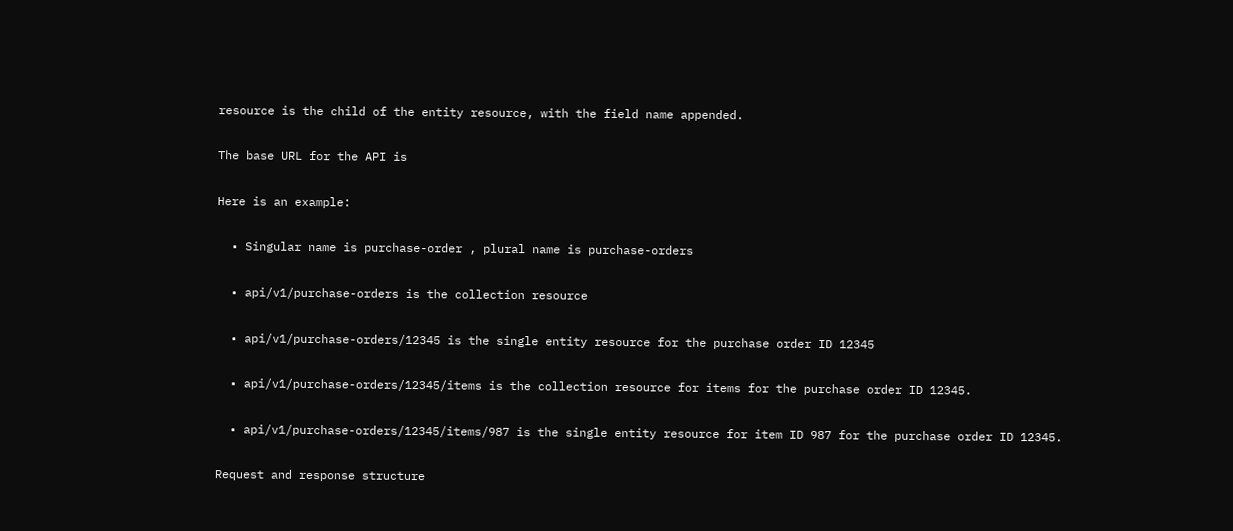resource is the child of the entity resource, with the field name appended.

The base URL for the API is

Here is an example:

  • Singular name is purchase-order , plural name is purchase-orders

  • api/v1/purchase-orders is the collection resource

  • api/v1/purchase-orders/12345 is the single entity resource for the purchase order ID 12345

  • api/v1/purchase-orders/12345/items is the collection resource for items for the purchase order ID 12345.

  • api/v1/purchase-orders/12345/items/987 is the single entity resource for item ID 987 for the purchase order ID 12345.

Request and response structure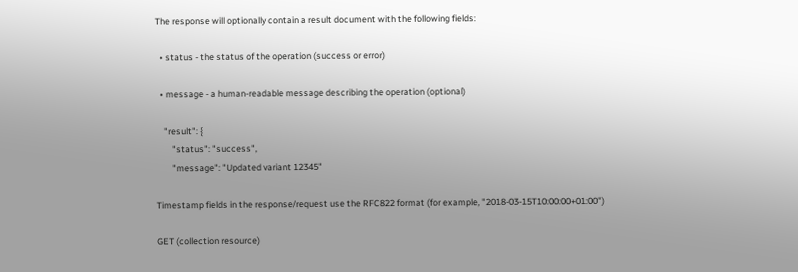The response will optionally contain a result document with the following fields:

  • status - the status of the operation (success or error)

  • message - a human-readable message describing the operation (optional)

    "result": {
        "status": "success",
        "message": "Updated variant 12345"

Timestamp fields in the response/request use the RFC822 format (for example, "2018-03-15T10:00:00+01:00")

GET (collection resource)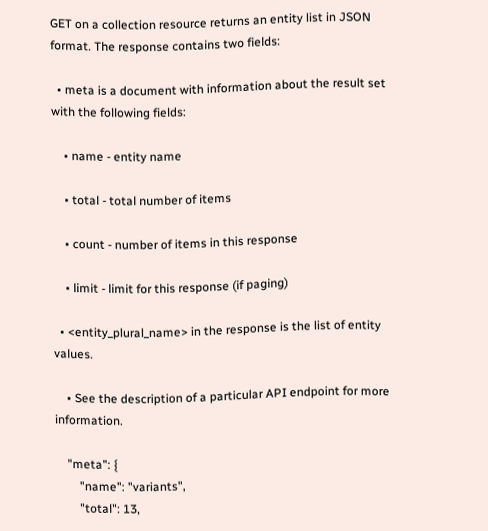GET on a collection resource returns an entity list in JSON format. The response contains two fields:

  • meta is a document with information about the result set with the following fields:

    • name - entity name

    • total - total number of items

    • count - number of items in this response

    • limit - limit for this response (if paging)

  • <entity_plural_name> in the response is the list of entity values.

    • See the description of a particular API endpoint for more information.

    "meta": {
        "name": "variants",
        "total": 13,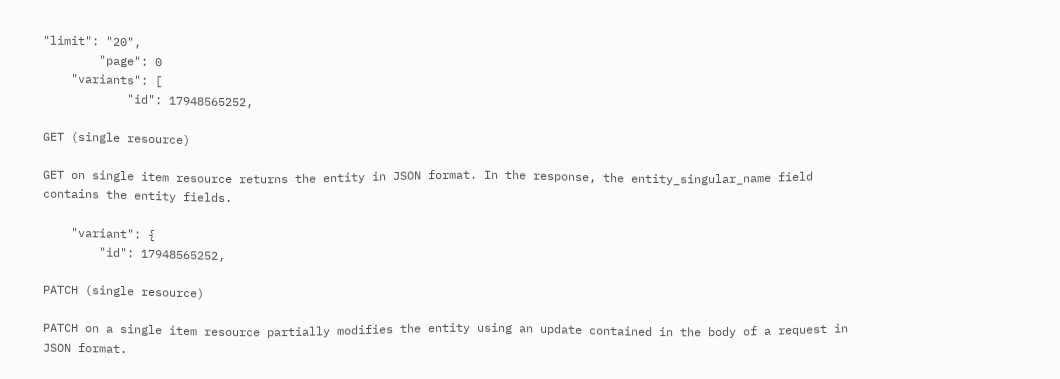"limit": "20",
        "page": 0
    "variants": [
            "id": 17948565252,

GET (single resource)

GET on single item resource returns the entity in JSON format. In the response, the entity_singular_name field contains the entity fields.

    "variant": {
        "id": 17948565252,

PATCH (single resource)

PATCH on a single item resource partially modifies the entity using an update contained in the body of a request in JSON format.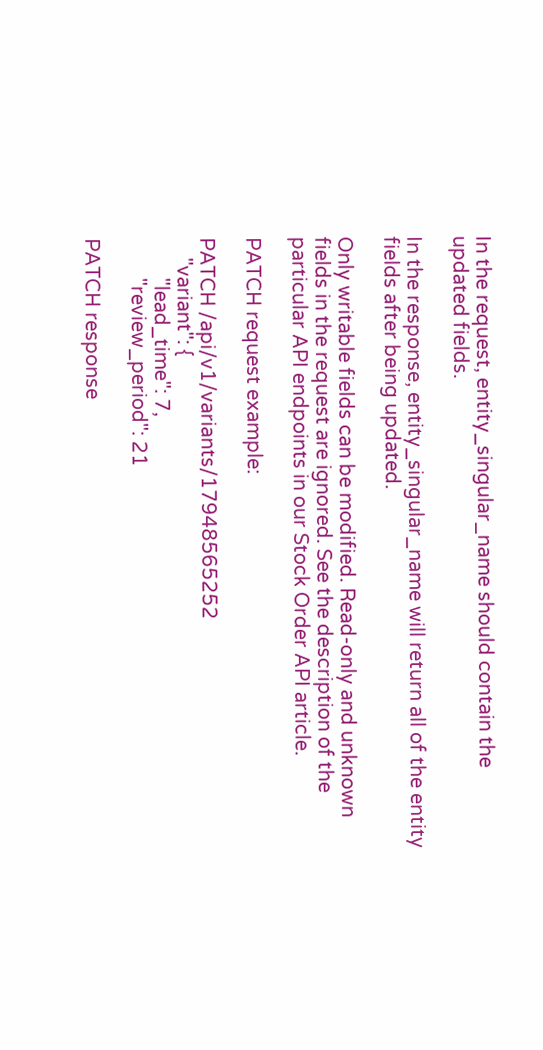In the request, entity_singular_name should contain the updated fields.

In the response, entity_singular_name will return all of the entity fields after being updated.

Only writable fields can be modified. Read-only and unknown fields in the request are ignored. See the description of the particular API endpoints in our Stock Order API article.

PATCH request example:

PATCH /api/v1/variants/17948565252
    "variant": {
        "lead_time": 7,
        "review_period": 21

PATCH response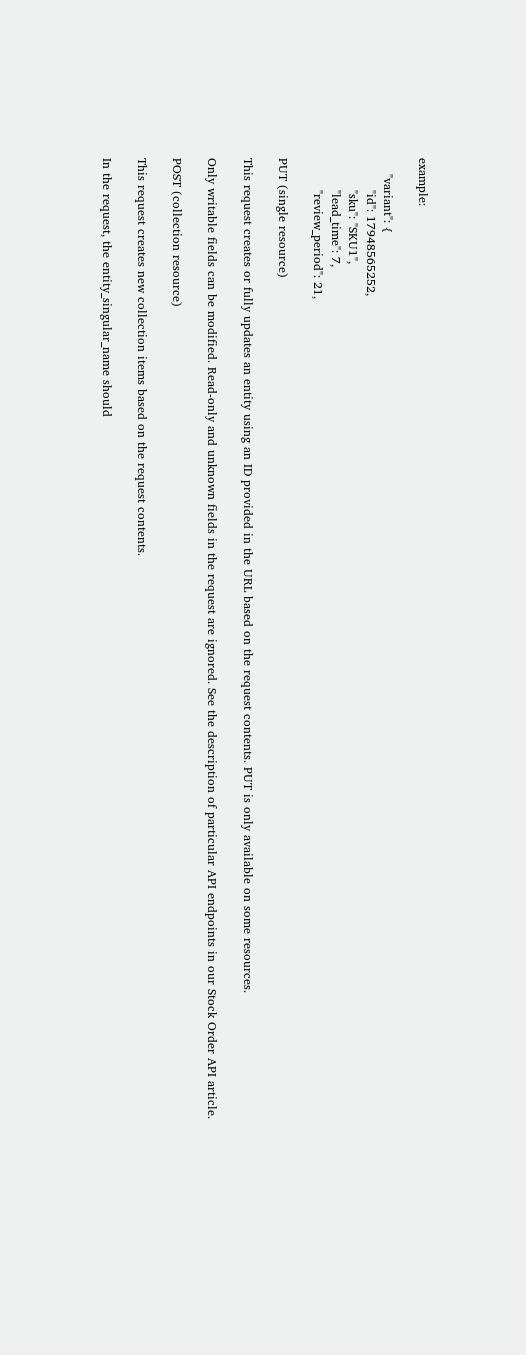example:

    "variant": {
        "id": 17948565252,
        "sku": "SKU1",
        "lead_time": 7,
        "review_period": 21,

PUT (single resource)

This request creates or fully updates an entity using an ID provided in the URL based on the request contents. PUT is only available on some resources.

Only writable fields can be modified. Read-only and unknown fields in the request are ignored. See the description of particular API endpoints in our Stock Order API article.

POST (collection resource)

This request creates new collection items based on the request contents.

In the request, the entity_singular_name should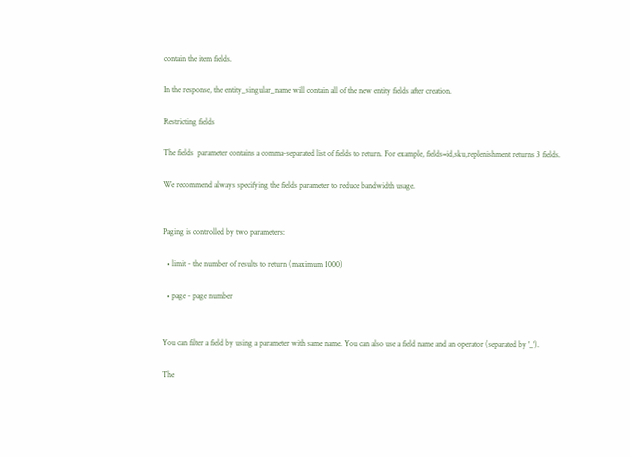contain the item fields.

In the response, the entity_singular_name will contain all of the new entity fields after creation.

Restricting fields

The fields  parameter contains a comma-separated list of fields to return. For example, fields=id,sku,replenishment returns 3 fields.

We recommend always specifying the fields parameter to reduce bandwidth usage.


Paging is controlled by two parameters:

  • limit - the number of results to return (maximum 1000)

  • page - page number


You can filter a field by using a parameter with same name. You can also use a field name and an operator (separated by '_').

The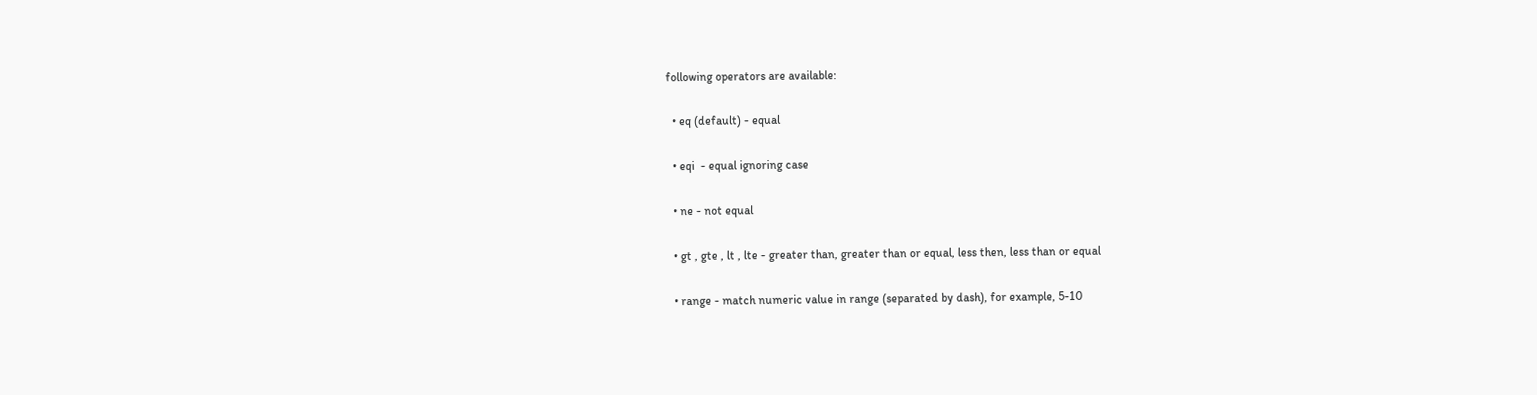following operators are available:

  • eq (default) - equal

  • eqi  - equal ignoring case

  • ne - not equal

  • gt , gte , lt , lte - greater than, greater than or equal, less then, less than or equal

  • range - match numeric value in range (separated by dash), for example, 5-10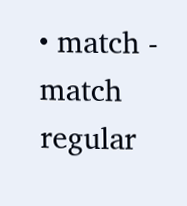• match - match regular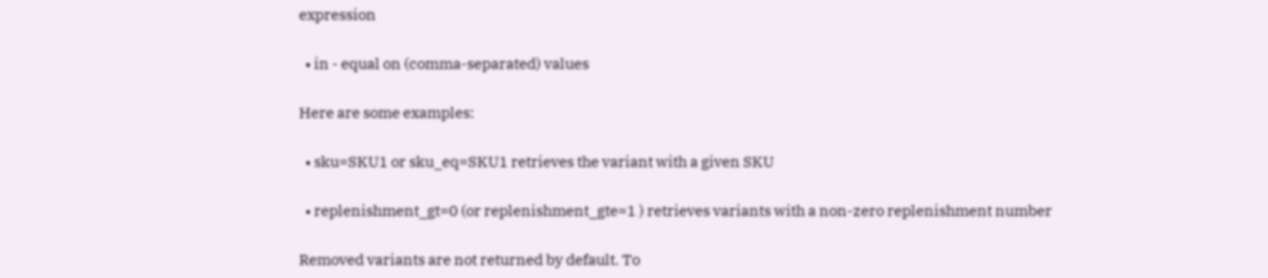expression

  • in - equal on (comma-separated) values

Here are some examples:

  • sku=SKU1 or sku_eq=SKU1 retrieves the variant with a given SKU

  • replenishment_gt=0 (or replenishment_gte=1 ) retrieves variants with a non-zero replenishment number

Removed variants are not returned by default. To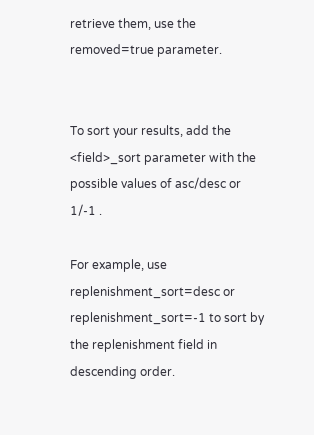retrieve them, use the removed=true parameter.


To sort your results, add the <field>_sort parameter with the possible values of asc/desc or 1/-1 .

For example, use replenishment_sort=desc or replenishment_sort=-1 to sort by the replenishment field in descending order.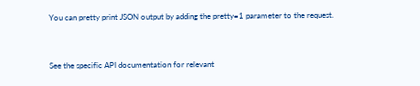You can pretty print JSON output by adding the pretty=1 parameter to the request.


See the specific API documentation for relevant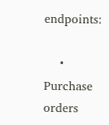endpoints:

    • Purchase orders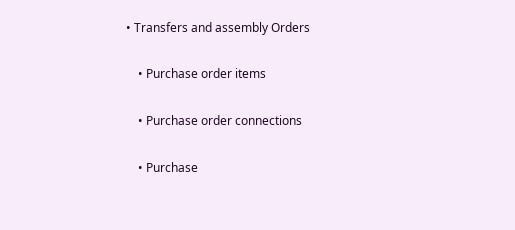• Transfers and assembly Orders

    • Purchase order items

    • Purchase order connections

    • Purchase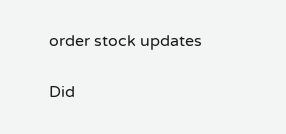order stock updates

Did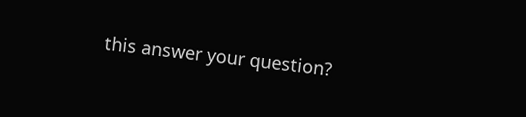this answer your question?